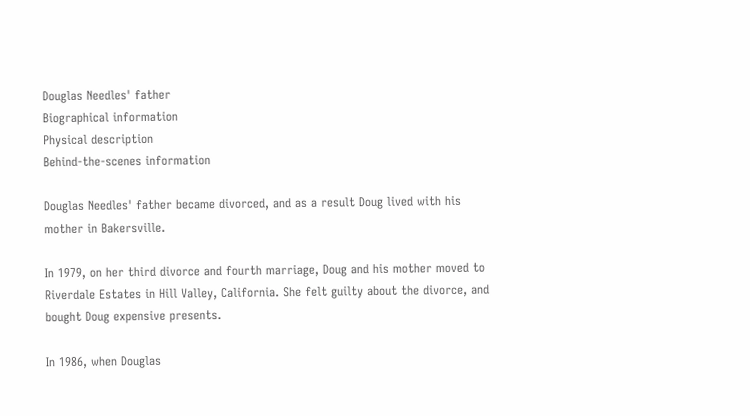Douglas Needles' father
Biographical information
Physical description
Behind-the-scenes information

Douglas Needles' father became divorced, and as a result Doug lived with his mother in Bakersville.

In 1979, on her third divorce and fourth marriage, Doug and his mother moved to Riverdale Estates in Hill Valley, California. She felt guilty about the divorce, and bought Doug expensive presents.

In 1986, when Douglas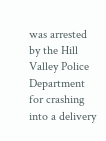was arrested by the Hill Valley Police Department for crashing into a delivery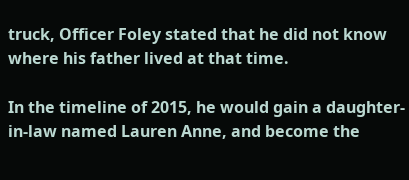truck, Officer Foley stated that he did not know where his father lived at that time.

In the timeline of 2015, he would gain a daughter-in-law named Lauren Anne, and become the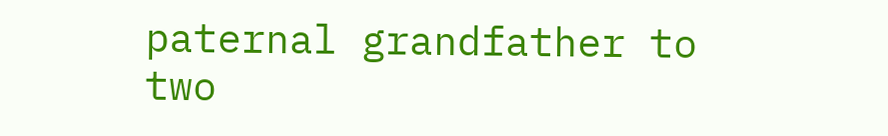paternal grandfather to two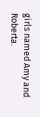girls named Amy and Roberta.